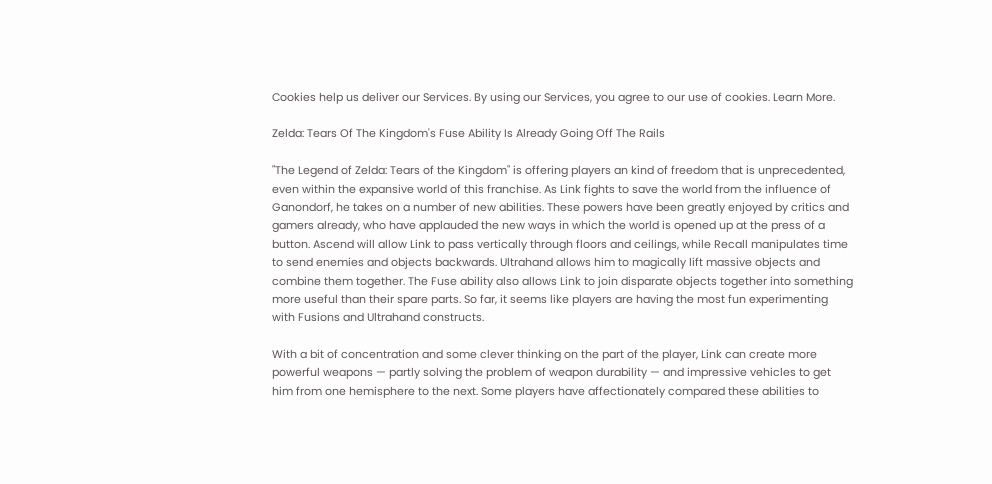Cookies help us deliver our Services. By using our Services, you agree to our use of cookies. Learn More.

Zelda: Tears Of The Kingdom's Fuse Ability Is Already Going Off The Rails

"The Legend of Zelda: Tears of the Kingdom" is offering players an kind of freedom that is unprecedented, even within the expansive world of this franchise. As Link fights to save the world from the influence of Ganondorf, he takes on a number of new abilities. These powers have been greatly enjoyed by critics and gamers already, who have applauded the new ways in which the world is opened up at the press of a button. Ascend will allow Link to pass vertically through floors and ceilings, while Recall manipulates time to send enemies and objects backwards. Ultrahand allows him to magically lift massive objects and combine them together. The Fuse ability also allows Link to join disparate objects together into something more useful than their spare parts. So far, it seems like players are having the most fun experimenting with Fusions and Ultrahand constructs.

With a bit of concentration and some clever thinking on the part of the player, Link can create more powerful weapons — partly solving the problem of weapon durability — and impressive vehicles to get him from one hemisphere to the next. Some players have affectionately compared these abilities to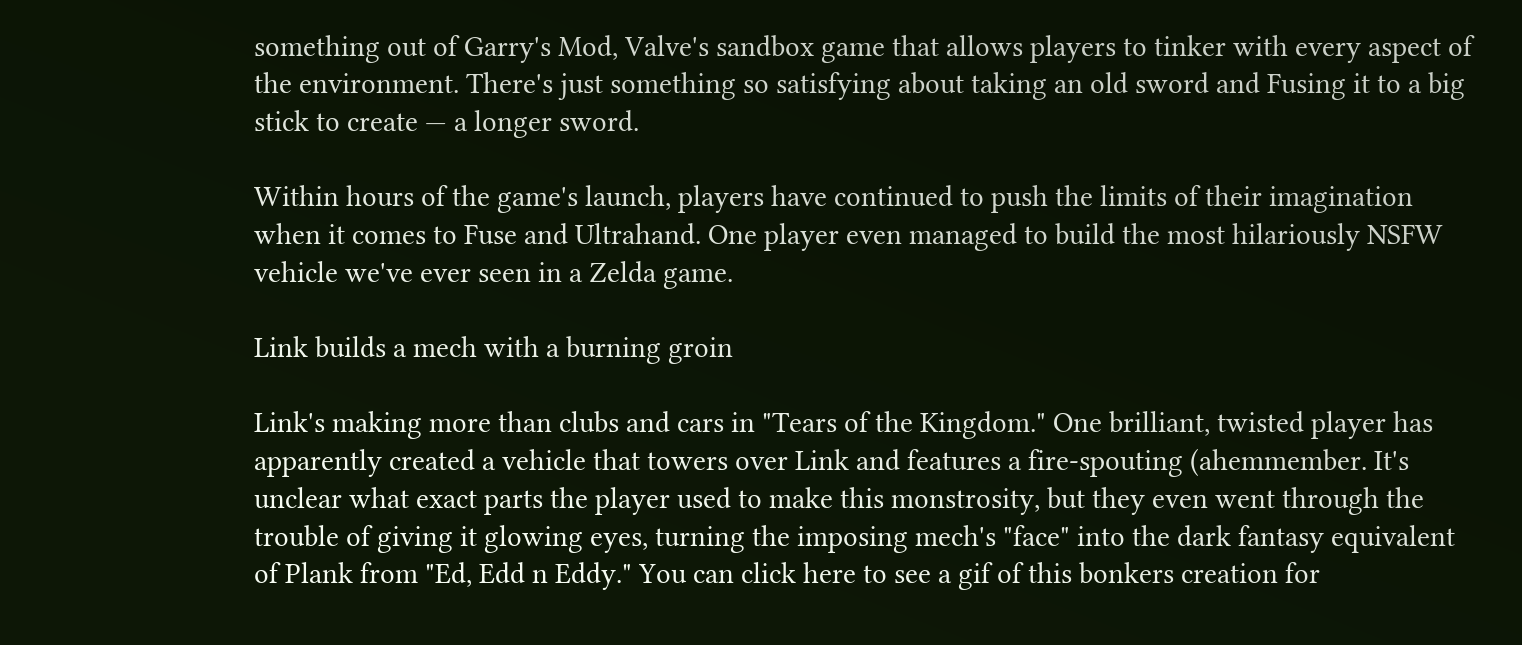something out of Garry's Mod, Valve's sandbox game that allows players to tinker with every aspect of the environment. There's just something so satisfying about taking an old sword and Fusing it to a big stick to create — a longer sword.

Within hours of the game's launch, players have continued to push the limits of their imagination when it comes to Fuse and Ultrahand. One player even managed to build the most hilariously NSFW vehicle we've ever seen in a Zelda game.

Link builds a mech with a burning groin

Link's making more than clubs and cars in "Tears of the Kingdom." One brilliant, twisted player has apparently created a vehicle that towers over Link and features a fire-spouting (ahemmember. It's unclear what exact parts the player used to make this monstrosity, but they even went through the trouble of giving it glowing eyes, turning the imposing mech's "face" into the dark fantasy equivalent of Plank from "Ed, Edd n Eddy." You can click here to see a gif of this bonkers creation for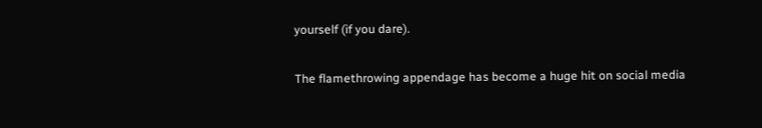yourself (if you dare).

The flamethrowing appendage has become a huge hit on social media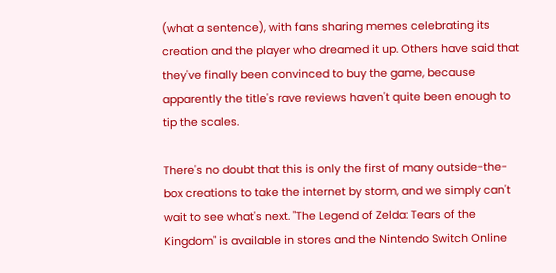(what a sentence), with fans sharing memes celebrating its creation and the player who dreamed it up. Others have said that they've finally been convinced to buy the game, because apparently the title's rave reviews haven't quite been enough to tip the scales.

There's no doubt that this is only the first of many outside-the-box creations to take the internet by storm, and we simply can't wait to see what's next. "The Legend of Zelda: Tears of the Kingdom" is available in stores and the Nintendo Switch Online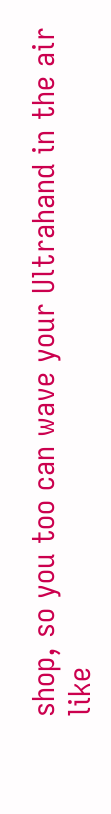shop, so you too can wave your Ultrahand in the air like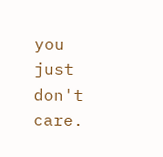you just don't care.